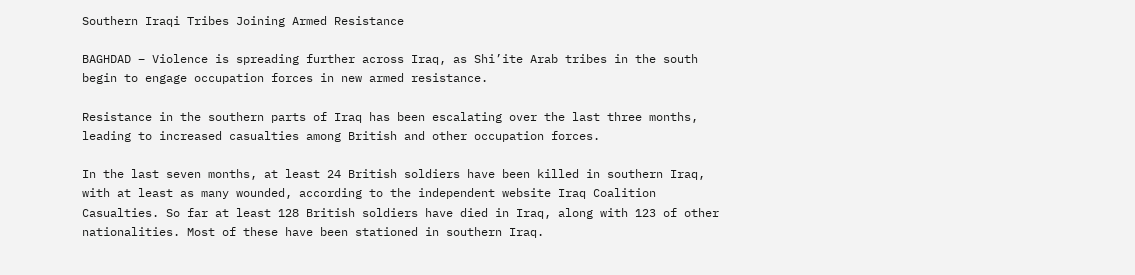Southern Iraqi Tribes Joining Armed Resistance

BAGHDAD – Violence is spreading further across Iraq, as Shi’ite Arab tribes in the south begin to engage occupation forces in new armed resistance.

Resistance in the southern parts of Iraq has been escalating over the last three months, leading to increased casualties among British and other occupation forces.

In the last seven months, at least 24 British soldiers have been killed in southern Iraq, with at least as many wounded, according to the independent website Iraq Coalition Casualties. So far at least 128 British soldiers have died in Iraq, along with 123 of other nationalities. Most of these have been stationed in southern Iraq.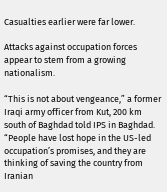Casualties earlier were far lower.

Attacks against occupation forces appear to stem from a growing nationalism.

“This is not about vengeance,” a former Iraqi army officer from Kut, 200 km south of Baghdad told IPS in Baghdad. “People have lost hope in the US-led occupation’s promises, and they are thinking of saving the country from Iranian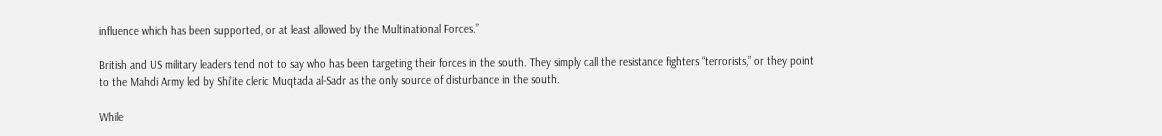influence which has been supported, or at least allowed by the Multinational Forces.”

British and US military leaders tend not to say who has been targeting their forces in the south. They simply call the resistance fighters “terrorists,” or they point to the Mahdi Army led by Shi’ite cleric Muqtada al-Sadr as the only source of disturbance in the south.

While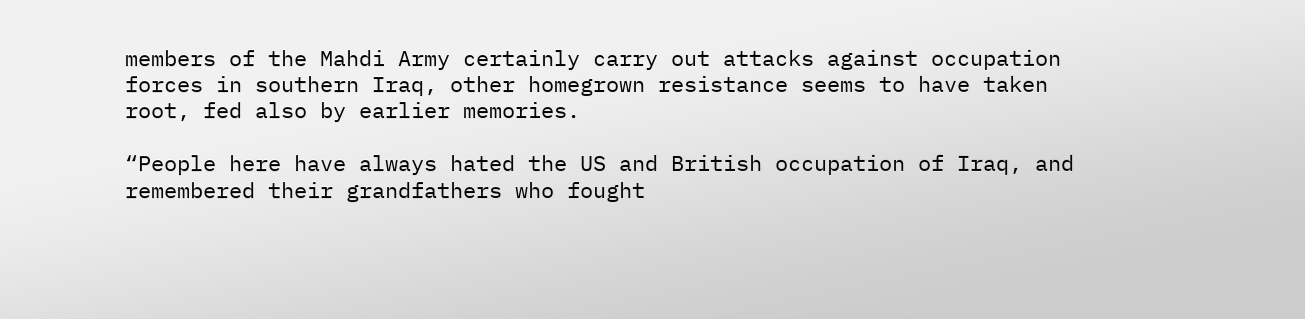members of the Mahdi Army certainly carry out attacks against occupation forces in southern Iraq, other homegrown resistance seems to have taken root, fed also by earlier memories.

“People here have always hated the US and British occupation of Iraq, and remembered their grandfathers who fought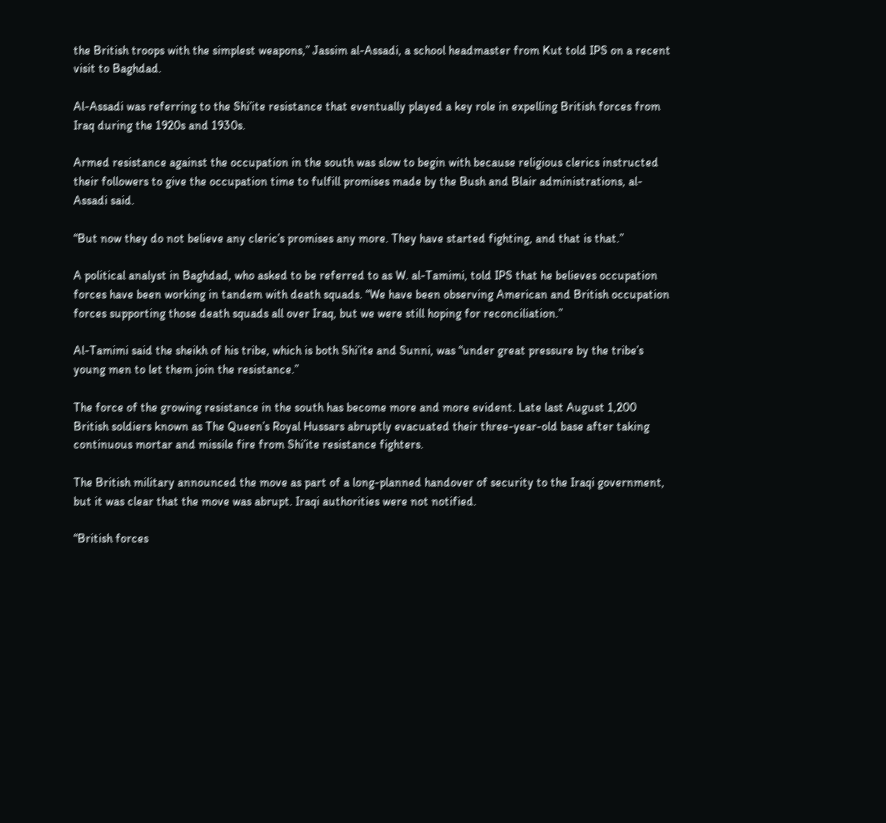the British troops with the simplest weapons,” Jassim al-Assadi, a school headmaster from Kut told IPS on a recent visit to Baghdad.

Al-Assadi was referring to the Shi’ite resistance that eventually played a key role in expelling British forces from Iraq during the 1920s and 1930s.

Armed resistance against the occupation in the south was slow to begin with because religious clerics instructed their followers to give the occupation time to fulfill promises made by the Bush and Blair administrations, al-Assadi said.

“But now they do not believe any cleric’s promises any more. They have started fighting, and that is that.”

A political analyst in Baghdad, who asked to be referred to as W. al-Tamimi, told IPS that he believes occupation forces have been working in tandem with death squads. “We have been observing American and British occupation forces supporting those death squads all over Iraq, but we were still hoping for reconciliation.”

Al-Tamimi said the sheikh of his tribe, which is both Shi’ite and Sunni, was “under great pressure by the tribe’s young men to let them join the resistance.”

The force of the growing resistance in the south has become more and more evident. Late last August 1,200 British soldiers known as The Queen’s Royal Hussars abruptly evacuated their three-year-old base after taking continuous mortar and missile fire from Shi’ite resistance fighters.

The British military announced the move as part of a long-planned handover of security to the Iraqi government, but it was clear that the move was abrupt. Iraqi authorities were not notified.

“British forces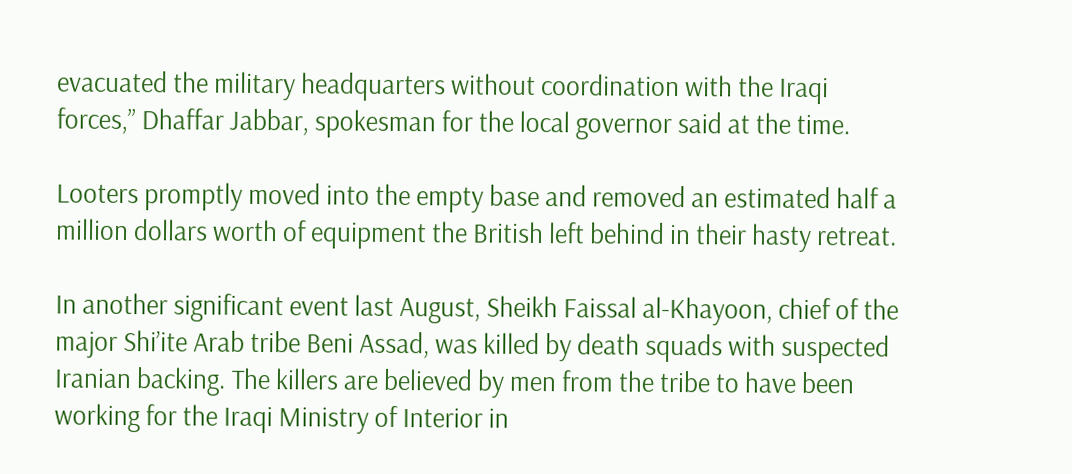evacuated the military headquarters without coordination with the Iraqi forces,” Dhaffar Jabbar, spokesman for the local governor said at the time.

Looters promptly moved into the empty base and removed an estimated half a million dollars worth of equipment the British left behind in their hasty retreat.

In another significant event last August, Sheikh Faissal al-Khayoon, chief of the major Shi’ite Arab tribe Beni Assad, was killed by death squads with suspected Iranian backing. The killers are believed by men from the tribe to have been working for the Iraqi Ministry of Interior in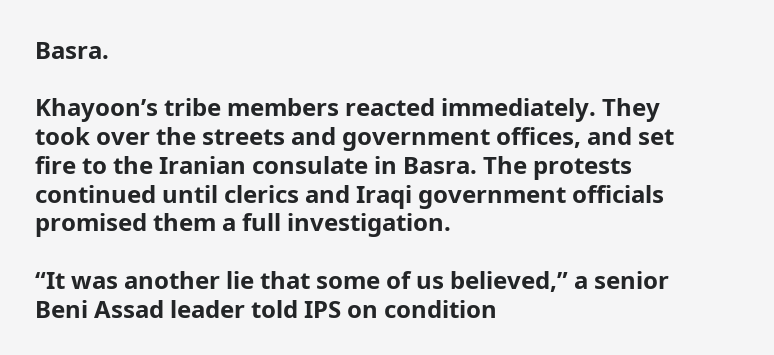Basra.

Khayoon’s tribe members reacted immediately. They took over the streets and government offices, and set fire to the Iranian consulate in Basra. The protests continued until clerics and Iraqi government officials promised them a full investigation.

“It was another lie that some of us believed,” a senior Beni Assad leader told IPS on condition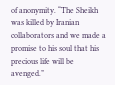of anonymity. “The Sheikh was killed by Iranian collaborators and we made a promise to his soul that his precious life will be avenged.”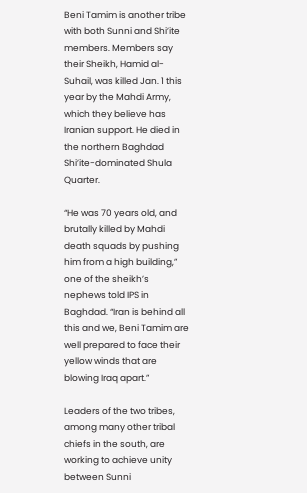Beni Tamim is another tribe with both Sunni and Shi’ite members. Members say their Sheikh, Hamid al-Suhail, was killed Jan. 1 this year by the Mahdi Army, which they believe has Iranian support. He died in the northern Baghdad Shi’ite-dominated Shula Quarter.

“He was 70 years old, and brutally killed by Mahdi death squads by pushing him from a high building,” one of the sheikh’s nephews told IPS in Baghdad. “Iran is behind all this and we, Beni Tamim are well prepared to face their yellow winds that are blowing Iraq apart.”

Leaders of the two tribes, among many other tribal chiefs in the south, are working to achieve unity between Sunni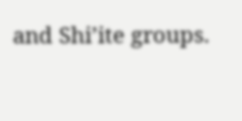and Shi’ite groups.